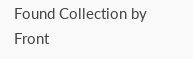Found Collection by Front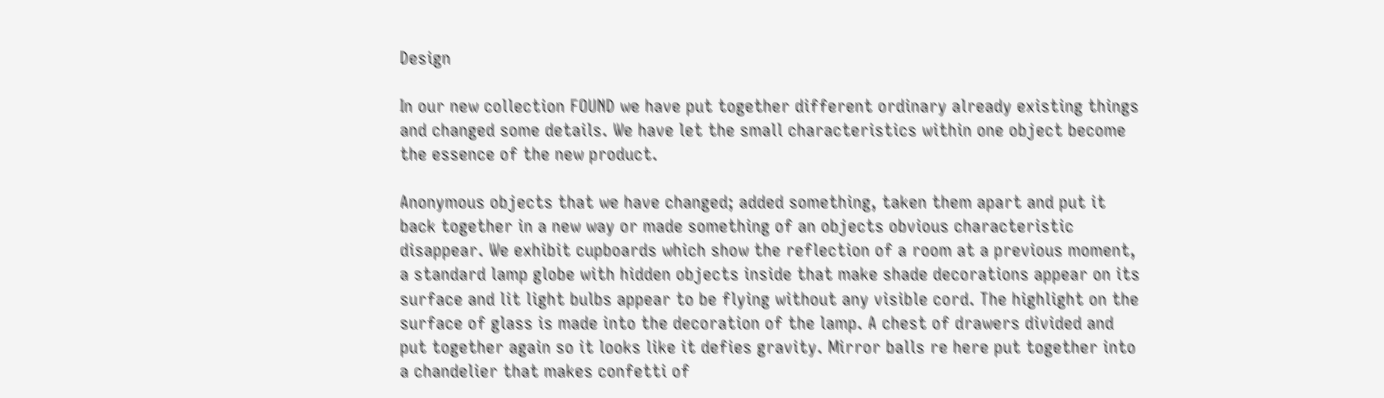Design

In our new collection FOUND we have put together different ordinary already existing things and changed some details. We have let the small characteristics within one object become the essence of the new product.

Anonymous objects that we have changed; added something, taken them apart and put it back together in a new way or made something of an objects obvious characteristic disappear. We exhibit cupboards which show the reflection of a room at a previous moment, a standard lamp globe with hidden objects inside that make shade decorations appear on its surface and lit light bulbs appear to be flying without any visible cord. The highlight on the surface of glass is made into the decoration of the lamp. A chest of drawers divided and put together again so it looks like it defies gravity. Mirror balls re here put together into a chandelier that makes confetti of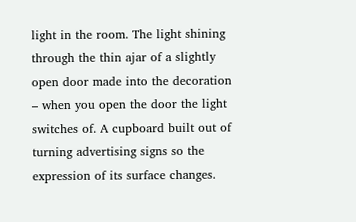light in the room. The light shining through the thin ajar of a slightly open door made into the decoration – when you open the door the light switches of. A cupboard built out of turning advertising signs so the expression of its surface changes.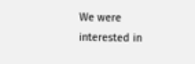We were interested in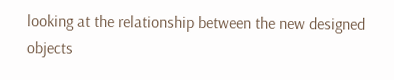looking at the relationship between the new designed objects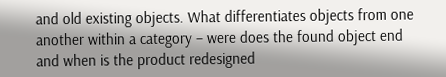and old existing objects. What differentiates objects from one another within a category – were does the found object end and when is the product redesigned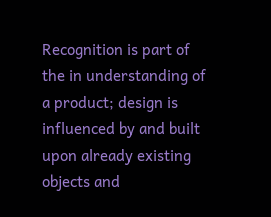Recognition is part of the in understanding of a product; design is influenced by and built upon already existing objects and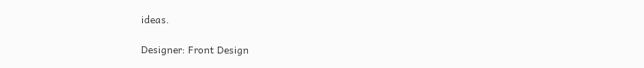ideas.

Designer: Front Design